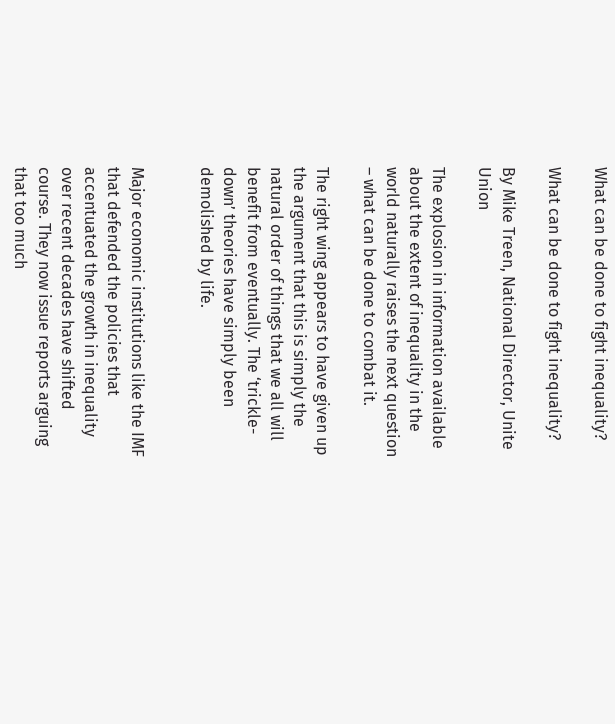What can be done to fight inequality?

What can be done to fight inequality?

By Mike Treen, National Director, Unite Union

The explosion in information available about the extent of inequality in the world naturally raises the next question – what can be done to combat it.

The right wing appears to have given up the argument that this is simply the natural order of things that we all will benefit from eventually. The ‘trickle-down’ theories have simply been demolished by life.


Major economic institutions like the IMF that defended the policies that accentuated the growth in inequality over recent decades have shifted course. They now issue reports arguing that too much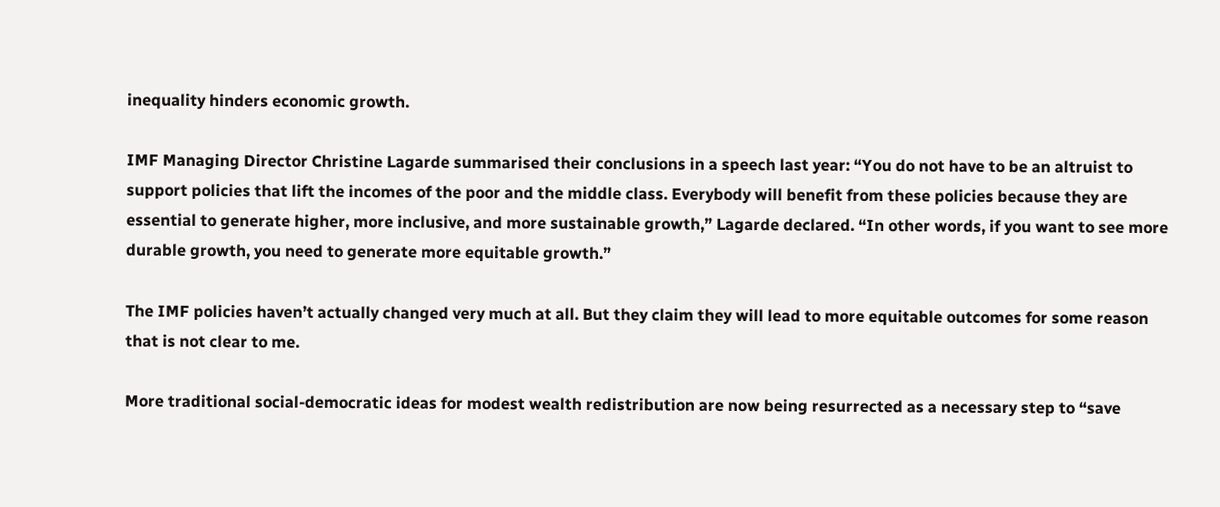inequality hinders economic growth.

IMF Managing Director Christine Lagarde summarised their conclusions in a speech last year: “You do not have to be an altruist to support policies that lift the incomes of the poor and the middle class. Everybody will benefit from these policies because they are essential to generate higher, more inclusive, and more sustainable growth,” Lagarde declared. “In other words, if you want to see more durable growth, you need to generate more equitable growth.”

The IMF policies haven’t actually changed very much at all. But they claim they will lead to more equitable outcomes for some reason that is not clear to me.

More traditional social-democratic ideas for modest wealth redistribution are now being resurrected as a necessary step to “save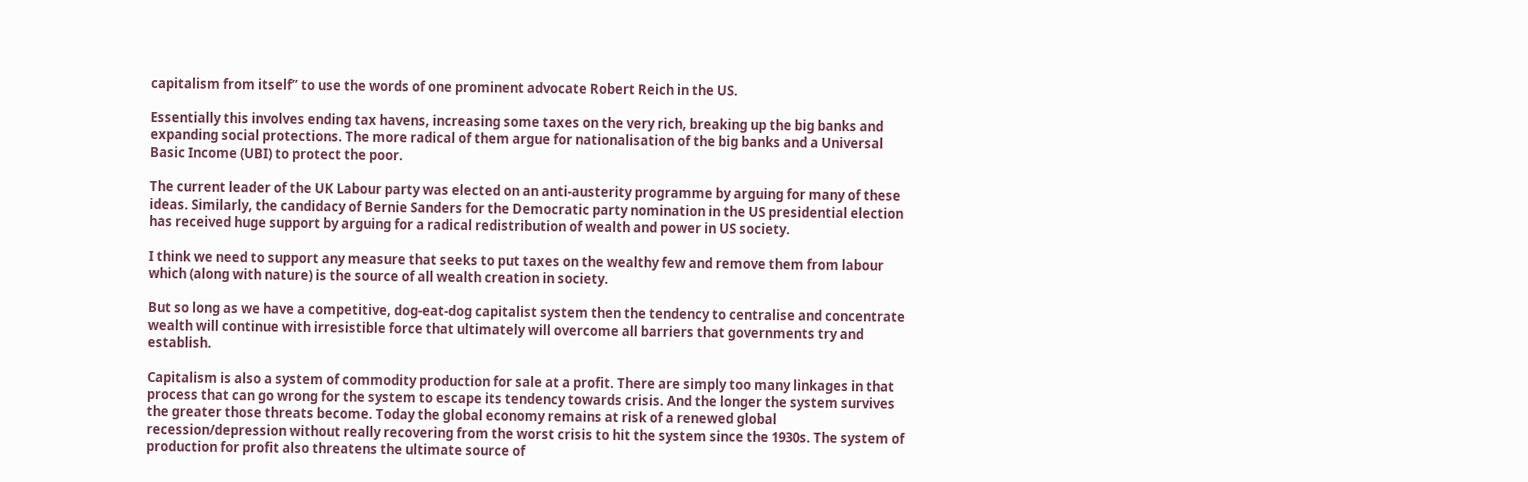capitalism from itself” to use the words of one prominent advocate Robert Reich in the US.

Essentially this involves ending tax havens, increasing some taxes on the very rich, breaking up the big banks and expanding social protections. The more radical of them argue for nationalisation of the big banks and a Universal Basic Income (UBI) to protect the poor.

The current leader of the UK Labour party was elected on an anti-austerity programme by arguing for many of these ideas. Similarly, the candidacy of Bernie Sanders for the Democratic party nomination in the US presidential election has received huge support by arguing for a radical redistribution of wealth and power in US society.

I think we need to support any measure that seeks to put taxes on the wealthy few and remove them from labour which (along with nature) is the source of all wealth creation in society.

But so long as we have a competitive, dog-eat-dog capitalist system then the tendency to centralise and concentrate wealth will continue with irresistible force that ultimately will overcome all barriers that governments try and establish.

Capitalism is also a system of commodity production for sale at a profit. There are simply too many linkages in that process that can go wrong for the system to escape its tendency towards crisis. And the longer the system survives the greater those threats become. Today the global economy remains at risk of a renewed global recession/depression without really recovering from the worst crisis to hit the system since the 1930s. The system of production for profit also threatens the ultimate source of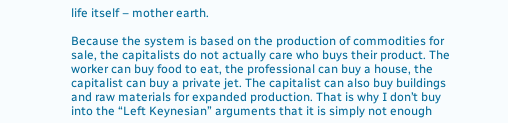life itself – mother earth.

Because the system is based on the production of commodities for sale, the capitalists do not actually care who buys their product. The worker can buy food to eat, the professional can buy a house, the capitalist can buy a private jet. The capitalist can also buy buildings and raw materials for expanded production. That is why I don’t buy into the “Left Keynesian” arguments that it is simply not enough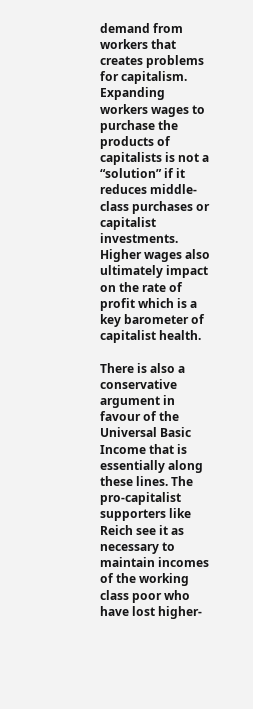demand from workers that creates problems for capitalism. Expanding workers wages to purchase the products of capitalists is not a “solution” if it reduces middle-class purchases or capitalist investments. Higher wages also ultimately impact on the rate of profit which is a key barometer of capitalist health.

There is also a conservative argument in favour of the Universal Basic Income that is essentially along these lines. The pro-capitalist supporters like Reich see it as necessary to maintain incomes of the working class poor who have lost higher-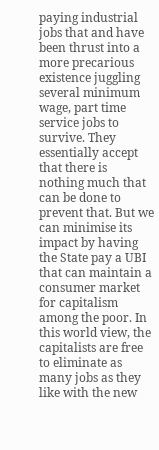paying industrial jobs that and have been thrust into a more precarious existence juggling several minimum wage, part time service jobs to survive. They essentially accept that there is nothing much that can be done to prevent that. But we can minimise its impact by having the State pay a UBI that can maintain a consumer market for capitalism among the poor. In this world view, the capitalists are free to eliminate as many jobs as they like with the new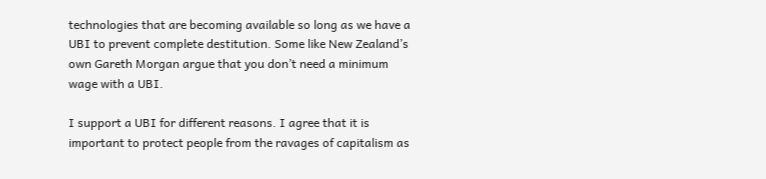technologies that are becoming available so long as we have a UBI to prevent complete destitution. Some like New Zealand’s own Gareth Morgan argue that you don’t need a minimum wage with a UBI.

I support a UBI for different reasons. I agree that it is important to protect people from the ravages of capitalism as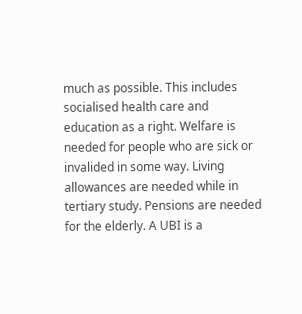much as possible. This includes socialised health care and education as a right. Welfare is needed for people who are sick or invalided in some way. Living allowances are needed while in tertiary study. Pensions are needed for the elderly. A UBI is a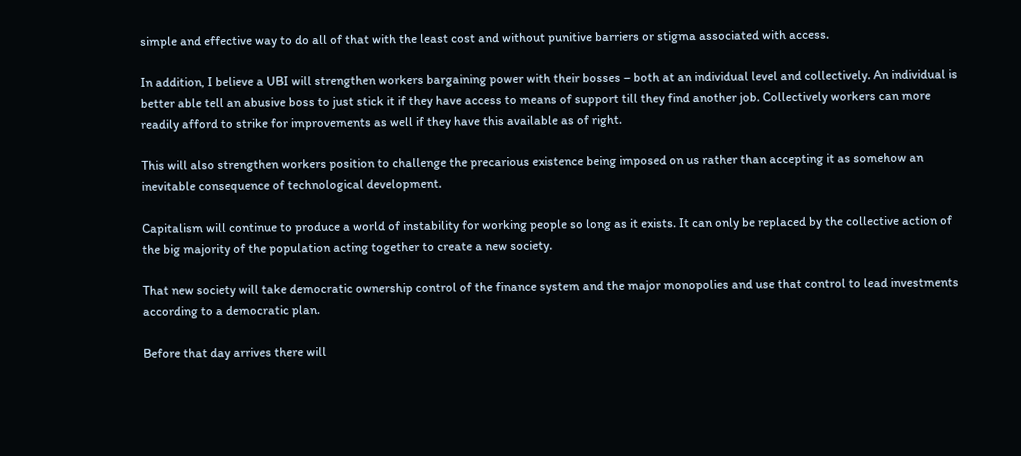simple and effective way to do all of that with the least cost and without punitive barriers or stigma associated with access.

In addition, I believe a UBI will strengthen workers bargaining power with their bosses – both at an individual level and collectively. An individual is better able tell an abusive boss to just stick it if they have access to means of support till they find another job. Collectively workers can more readily afford to strike for improvements as well if they have this available as of right.

This will also strengthen workers position to challenge the precarious existence being imposed on us rather than accepting it as somehow an inevitable consequence of technological development.

Capitalism will continue to produce a world of instability for working people so long as it exists. It can only be replaced by the collective action of the big majority of the population acting together to create a new society.

That new society will take democratic ownership control of the finance system and the major monopolies and use that control to lead investments according to a democratic plan.

Before that day arrives there will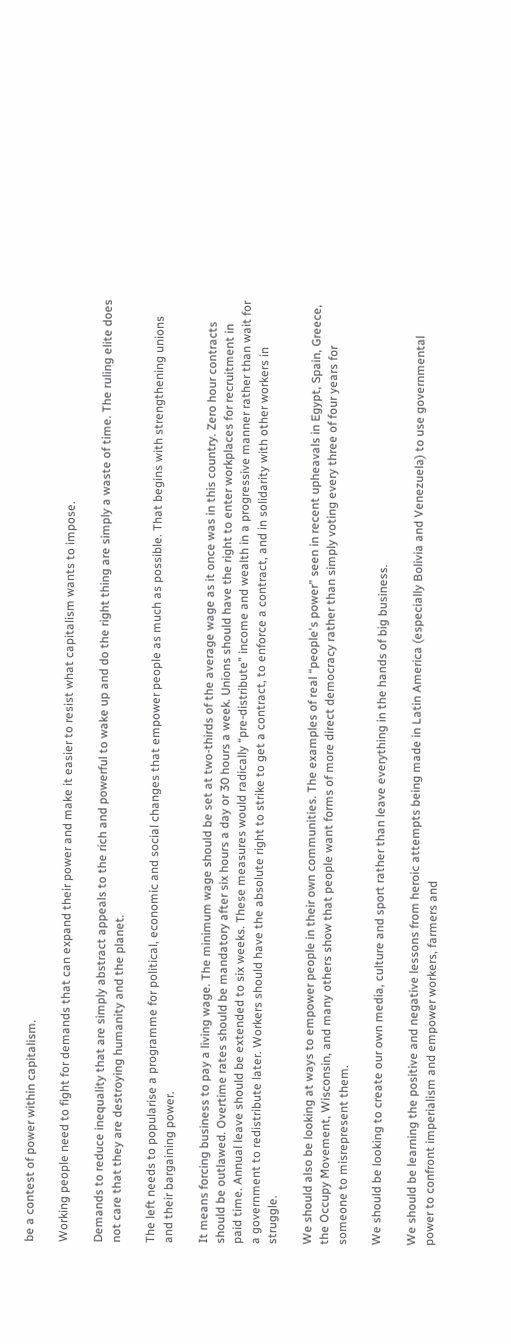be a contest of power within capitalism.

Working people need to fight for demands that can expand their power and make it easier to resist what capitalism wants to impose.

Demands to reduce inequality that are simply abstract appeals to the rich and powerful to wake up and do the right thing are simply a waste of time. The ruling elite does not care that they are destroying humanity and the planet.

The left needs to popularise a programme for political, economic and social changes that empower people as much as possible. That begins with strengthening unions and their bargaining power.

It means forcing business to pay a living wage. The minimum wage should be set at two-thirds of the average wage as it once was in this country. Zero hour contracts should be outlawed. Overtime rates should be mandatory after six hours a day or 30 hours a week. Unions should have the right to enter workplaces for recruitment in paid time. Annual leave should be extended to six weeks. These measures would radically “pre-distribute” income and wealth in a progressive manner rather than wait for a government to redistribute later. Workers should have the absolute right to strike to get a contract, to enforce a contract, and in solidarity with other workers in struggle.

We should also be looking at ways to empower people in their own communities. The examples of real “people's power” seen in recent upheavals in Egypt, Spain, Greece, the Occupy Movement, Wisconsin, and many others show that people want forms of more direct democracy rather than simply voting every three of four years for someone to misrepresent them.

We should be looking to create our own media, culture and sport rather than leave everything in the hands of big business.

We should be learning the positive and negative lessons from heroic attempts being made in Latin America (especially Bolivia and Venezuela) to use governmental power to confront imperialism and empower workers, farmers and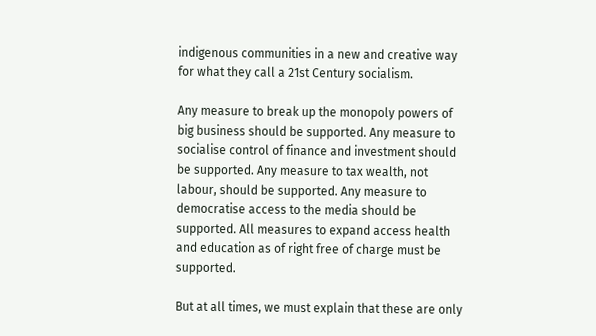indigenous communities in a new and creative way for what they call a 21st Century socialism.

Any measure to break up the monopoly powers of big business should be supported. Any measure to socialise control of finance and investment should be supported. Any measure to tax wealth, not labour, should be supported. Any measure to democratise access to the media should be supported. All measures to expand access health and education as of right free of charge must be supported.

But at all times, we must explain that these are only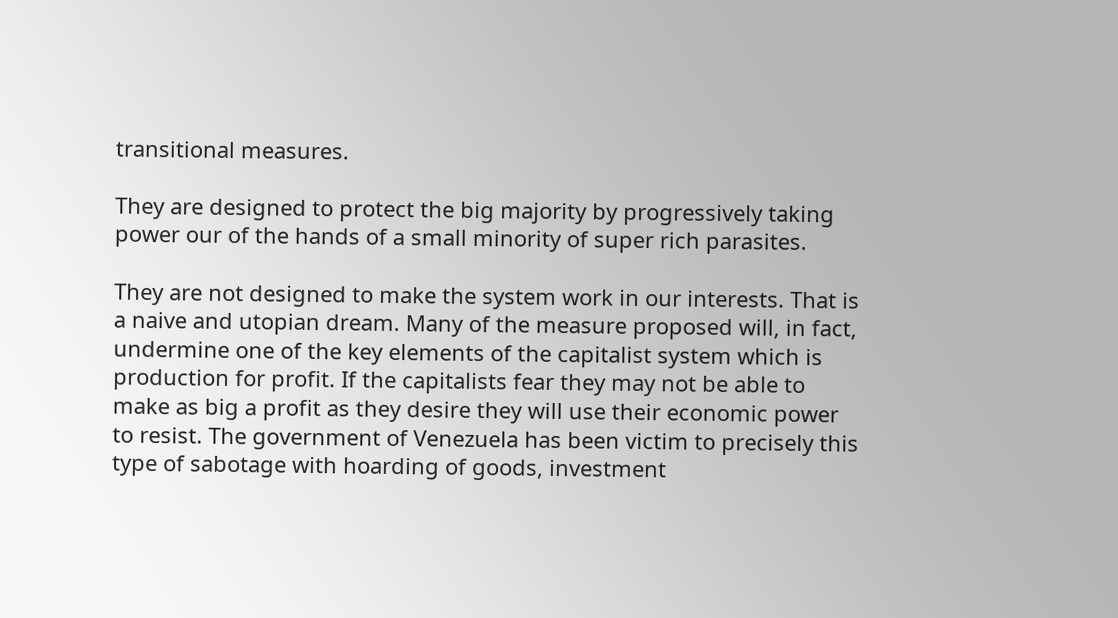transitional measures.

They are designed to protect the big majority by progressively taking power our of the hands of a small minority of super rich parasites.

They are not designed to make the system work in our interests. That is a naive and utopian dream. Many of the measure proposed will, in fact, undermine one of the key elements of the capitalist system which is production for profit. If the capitalists fear they may not be able to make as big a profit as they desire they will use their economic power to resist. The government of Venezuela has been victim to precisely this type of sabotage with hoarding of goods, investment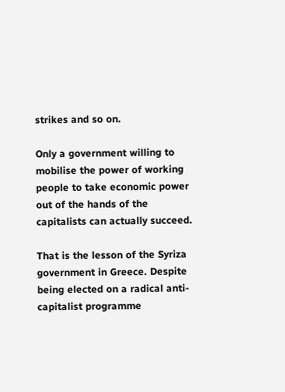strikes and so on.

Only a government willing to mobilise the power of working people to take economic power out of the hands of the capitalists can actually succeed.

That is the lesson of the Syriza government in Greece. Despite being elected on a radical anti-capitalist programme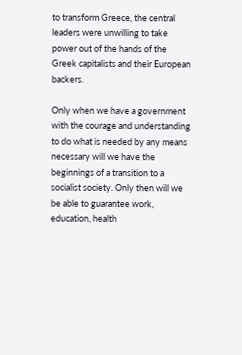to transform Greece, the central leaders were unwilling to take power out of the hands of the Greek capitalists and their European backers.

Only when we have a government with the courage and understanding to do what is needed by any means necessary will we have the beginnings of a transition to a socialist society. Only then will we be able to guarantee work, education, health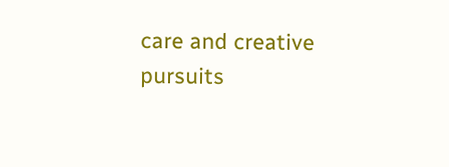care and creative pursuits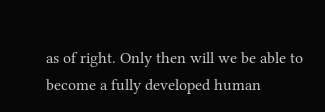as of right. Only then will we be able to become a fully developed human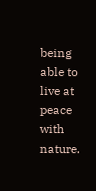being able to live at peace with nature.